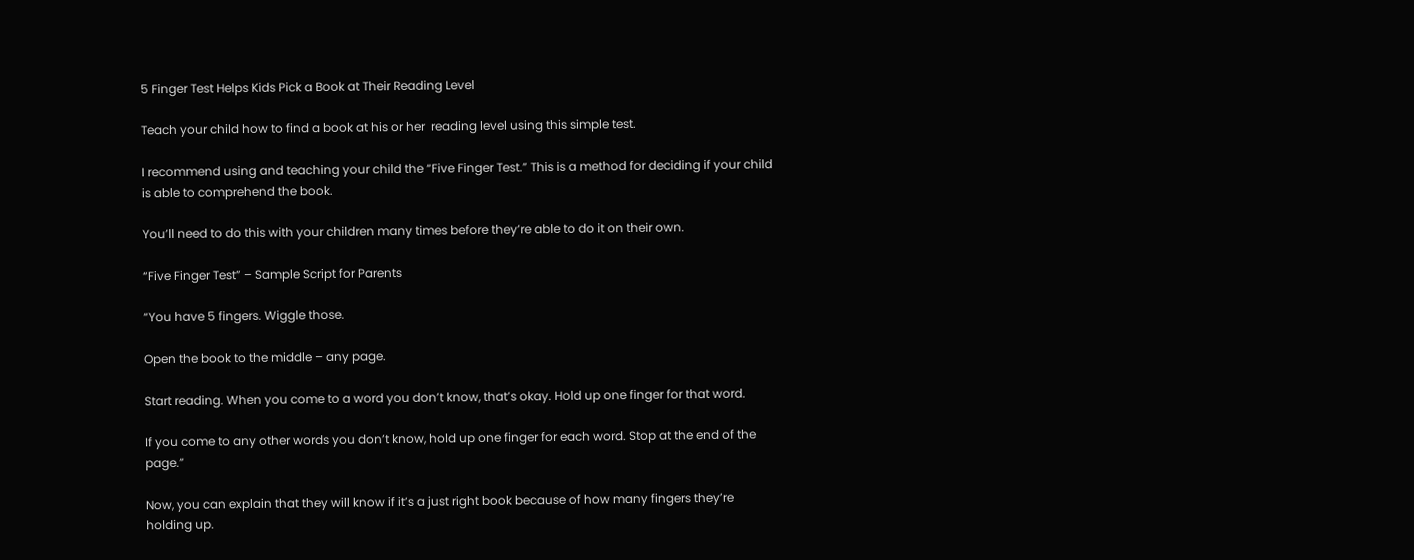5 Finger Test Helps Kids Pick a Book at Their Reading Level

Teach your child how to find a book at his or her  reading level using this simple test.

I recommend using and teaching your child the “Five Finger Test.” This is a method for deciding if your child is able to comprehend the book.

You’ll need to do this with your children many times before they’re able to do it on their own.

“Five Finger Test” – Sample Script for Parents

“You have 5 fingers. Wiggle those.

Open the book to the middle – any page.

Start reading. When you come to a word you don’t know, that’s okay. Hold up one finger for that word.

If you come to any other words you don’t know, hold up one finger for each word. Stop at the end of the page.”

Now, you can explain that they will know if it’s a just right book because of how many fingers they’re holding up.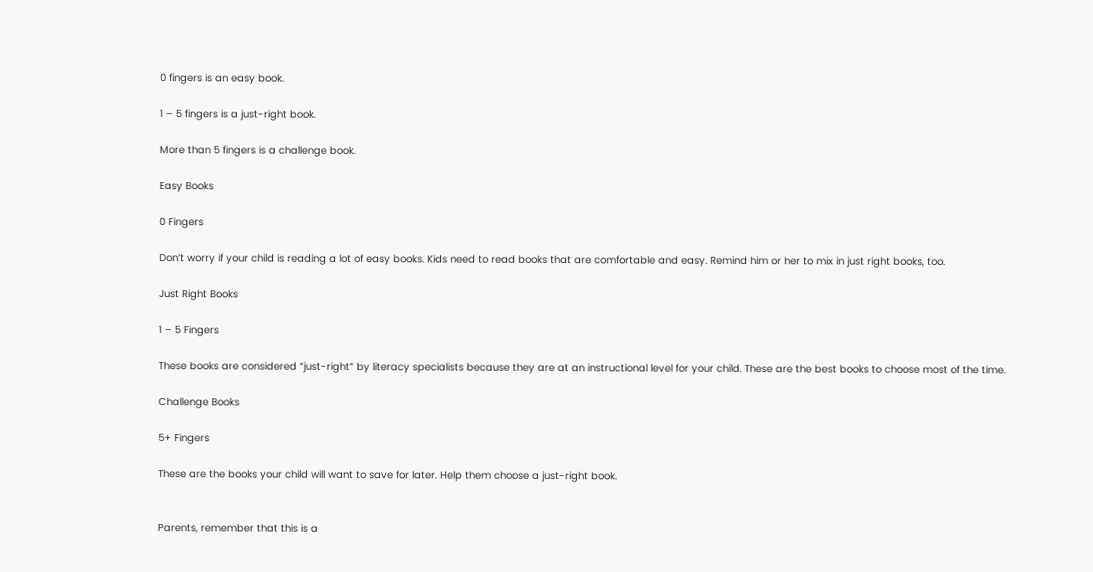0 fingers is an easy book.

1 – 5 fingers is a just-right book.

More than 5 fingers is a challenge book.

Easy Books

0 Fingers

Don’t worry if your child is reading a lot of easy books. Kids need to read books that are comfortable and easy. Remind him or her to mix in just right books, too.

Just Right Books

1 – 5 Fingers

These books are considered “just-right” by literacy specialists because they are at an instructional level for your child. These are the best books to choose most of the time.

Challenge Books

5+ Fingers

These are the books your child will want to save for later. Help them choose a just-right book.


Parents, remember that this is a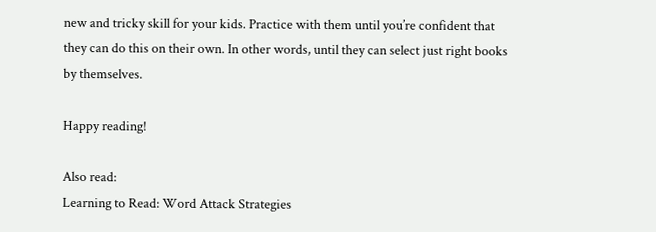new and tricky skill for your kids. Practice with them until you’re confident that they can do this on their own. In other words, until they can select just right books by themselves.

Happy reading!

Also read:
Learning to Read: Word Attack Strategies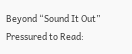Beyond “Sound It Out”
Pressured to Read: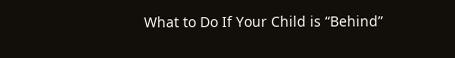What to Do If Your Child is “Behind”